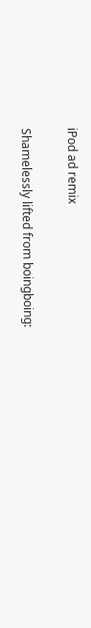iPod ad remix

Shamelessly lifted from boingboing: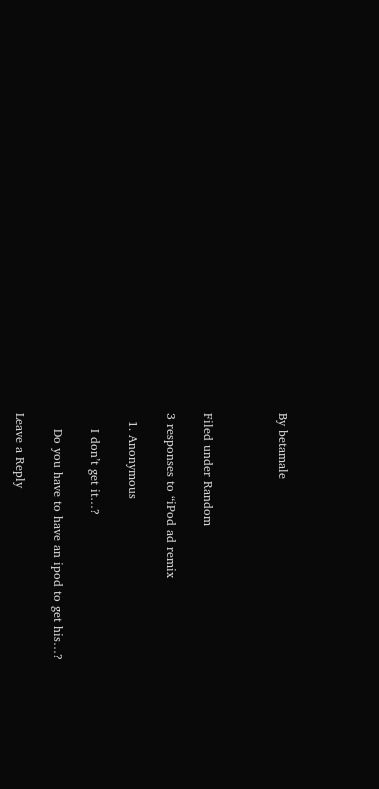By betamale



Filed under Random

3 responses to “iPod ad remix

  1. Anonymous

    I don’t get it…?

    Do you have to have an ipod to get his…?

Leave a Reply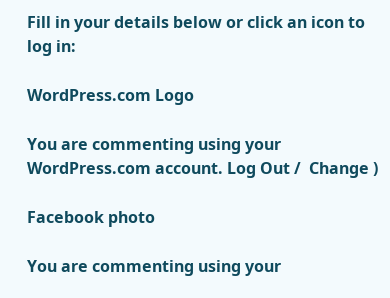Fill in your details below or click an icon to log in:

WordPress.com Logo

You are commenting using your WordPress.com account. Log Out /  Change )

Facebook photo

You are commenting using your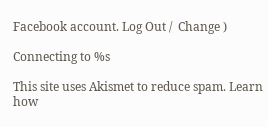Facebook account. Log Out /  Change )

Connecting to %s

This site uses Akismet to reduce spam. Learn how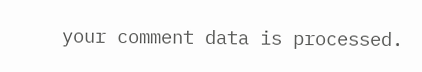your comment data is processed.